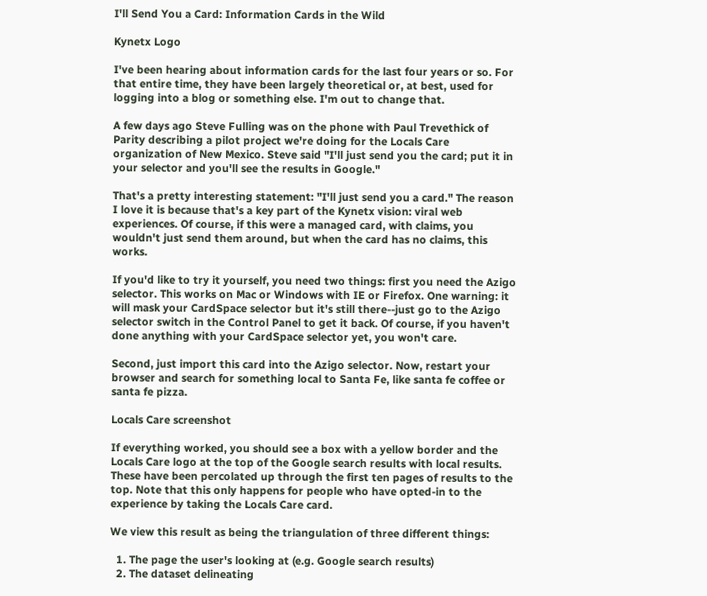I'll Send You a Card: Information Cards in the Wild

Kynetx Logo

I've been hearing about information cards for the last four years or so. For that entire time, they have been largely theoretical or, at best, used for logging into a blog or something else. I'm out to change that.

A few days ago Steve Fulling was on the phone with Paul Trevethick of Parity describing a pilot project we're doing for the Locals Care organization of New Mexico. Steve said "I'll just send you the card; put it in your selector and you'll see the results in Google."

That's a pretty interesting statement: "I'll just send you a card." The reason I love it is because that's a key part of the Kynetx vision: viral web experiences. Of course, if this were a managed card, with claims, you wouldn't just send them around, but when the card has no claims, this works.

If you'd like to try it yourself, you need two things: first you need the Azigo selector. This works on Mac or Windows with IE or Firefox. One warning: it will mask your CardSpace selector but it's still there--just go to the Azigo selector switch in the Control Panel to get it back. Of course, if you haven't done anything with your CardSpace selector yet, you won't care.

Second, just import this card into the Azigo selector. Now, restart your browser and search for something local to Santa Fe, like santa fe coffee or santa fe pizza.

Locals Care screenshot

If everything worked, you should see a box with a yellow border and the Locals Care logo at the top of the Google search results with local results. These have been percolated up through the first ten pages of results to the top. Note that this only happens for people who have opted-in to the experience by taking the Locals Care card.

We view this result as being the triangulation of three different things:

  1. The page the user's looking at (e.g. Google search results)
  2. The dataset delineating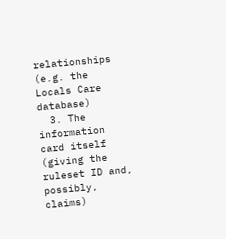relationships (e.g. the Locals Care database)
  3. The information card itself (giving the ruleset ID and, possibly, claims)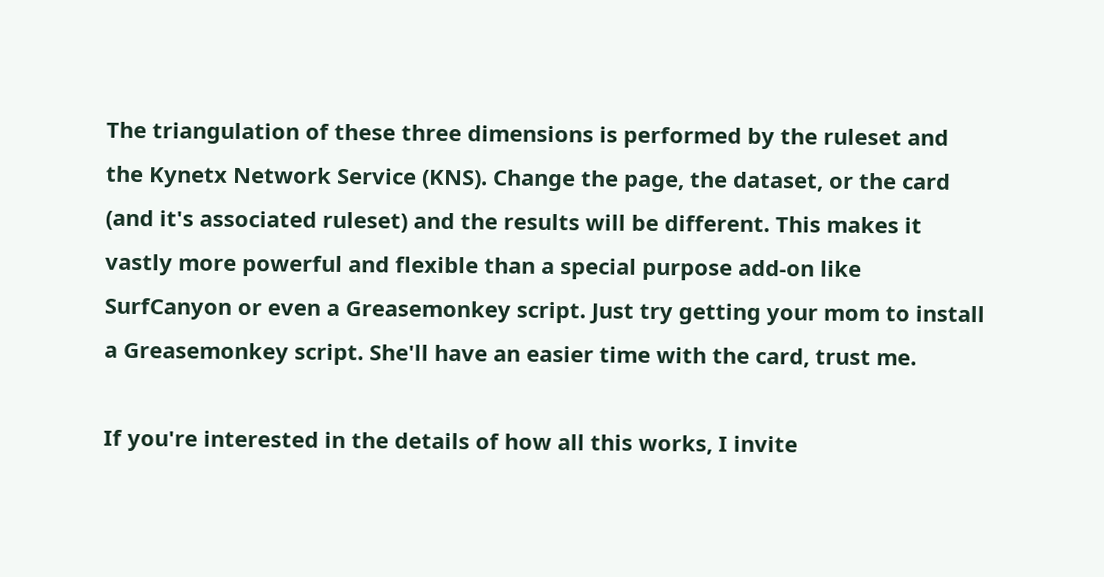The triangulation of these three dimensions is performed by the ruleset and the Kynetx Network Service (KNS). Change the page, the dataset, or the card (and it's associated ruleset) and the results will be different. This makes it vastly more powerful and flexible than a special purpose add-on like SurfCanyon or even a Greasemonkey script. Just try getting your mom to install a Greasemonkey script. She'll have an easier time with the card, trust me.

If you're interested in the details of how all this works, I invite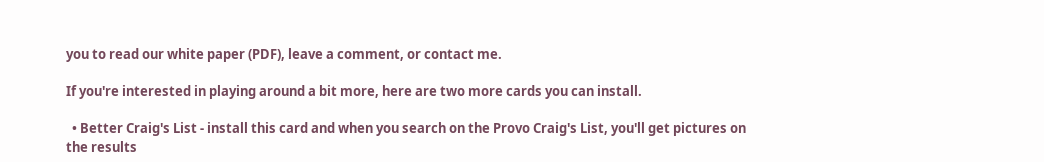you to read our white paper (PDF), leave a comment, or contact me.

If you're interested in playing around a bit more, here are two more cards you can install.

  • Better Craig's List - install this card and when you search on the Provo Craig's List, you'll get pictures on the results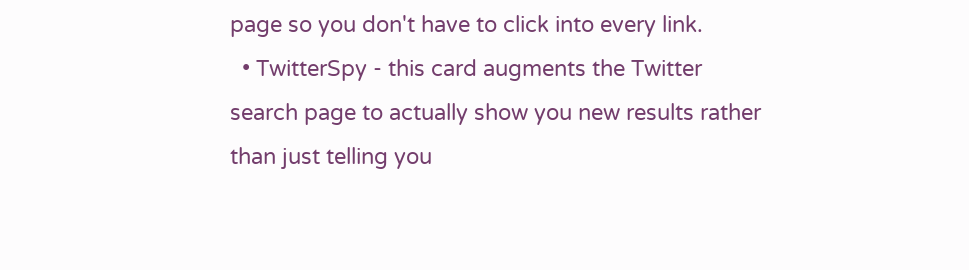page so you don't have to click into every link.
  • TwitterSpy - this card augments the Twitter search page to actually show you new results rather than just telling you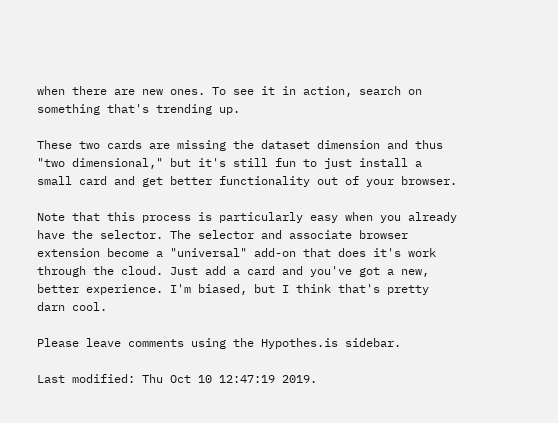when there are new ones. To see it in action, search on something that's trending up.

These two cards are missing the dataset dimension and thus "two dimensional," but it's still fun to just install a small card and get better functionality out of your browser.

Note that this process is particularly easy when you already have the selector. The selector and associate browser extension become a "universal" add-on that does it's work through the cloud. Just add a card and you've got a new, better experience. I'm biased, but I think that's pretty darn cool.

Please leave comments using the Hypothes.is sidebar.

Last modified: Thu Oct 10 12:47:19 2019.